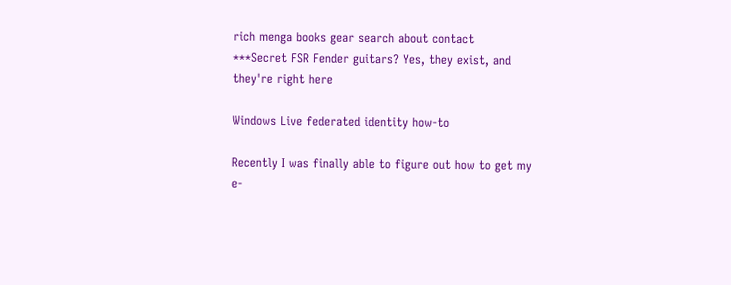rich menga books gear search about contact
***Secret FSR Fender guitars? Yes, they exist, and they're right here

Windows Live federated identity how-to

Recently I was finally able to figure out how to get my e-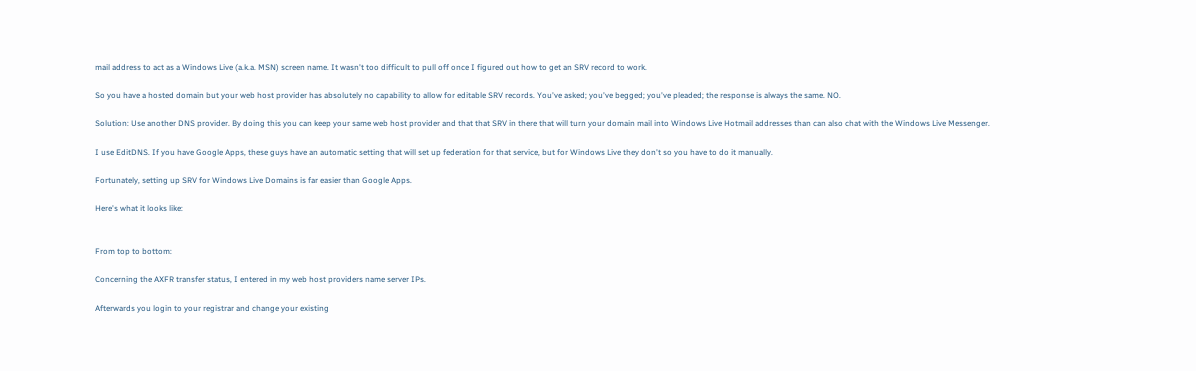mail address to act as a Windows Live (a.k.a. MSN) screen name. It wasn't too difficult to pull off once I figured out how to get an SRV record to work.

So you have a hosted domain but your web host provider has absolutely no capability to allow for editable SRV records. You've asked; you've begged; you've pleaded; the response is always the same. NO.

Solution: Use another DNS provider. By doing this you can keep your same web host provider and that that SRV in there that will turn your domain mail into Windows Live Hotmail addresses than can also chat with the Windows Live Messenger.

I use EditDNS. If you have Google Apps, these guys have an automatic setting that will set up federation for that service, but for Windows Live they don't so you have to do it manually.

Fortunately, setting up SRV for Windows Live Domains is far easier than Google Apps.

Here's what it looks like:


From top to bottom:

Concerning the AXFR transfer status, I entered in my web host providers name server IPs.

Afterwards you login to your registrar and change your existing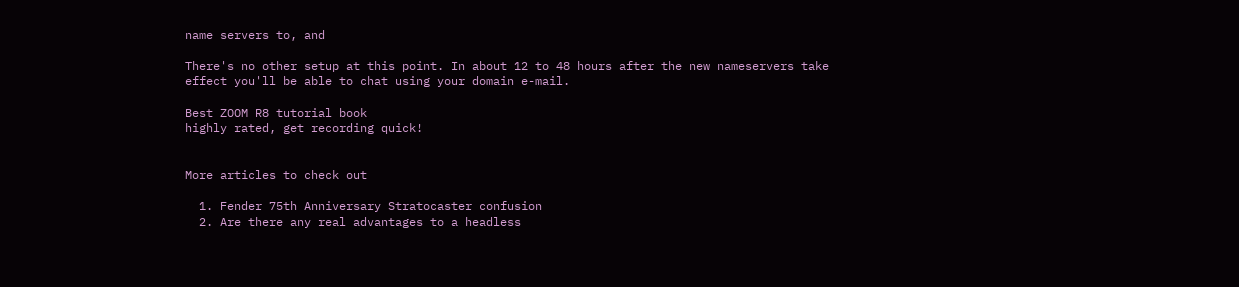name servers to, and

There's no other setup at this point. In about 12 to 48 hours after the new nameservers take effect you'll be able to chat using your domain e-mail.

Best ZOOM R8 tutorial book
highly rated, get recording quick!


More articles to check out

  1. Fender 75th Anniversary Stratocaster confusion
  2. Are there any real advantages to a headless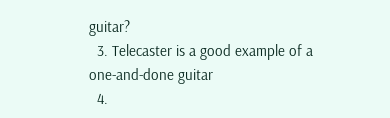guitar?
  3. Telecaster is a good example of a one-and-done guitar
  4.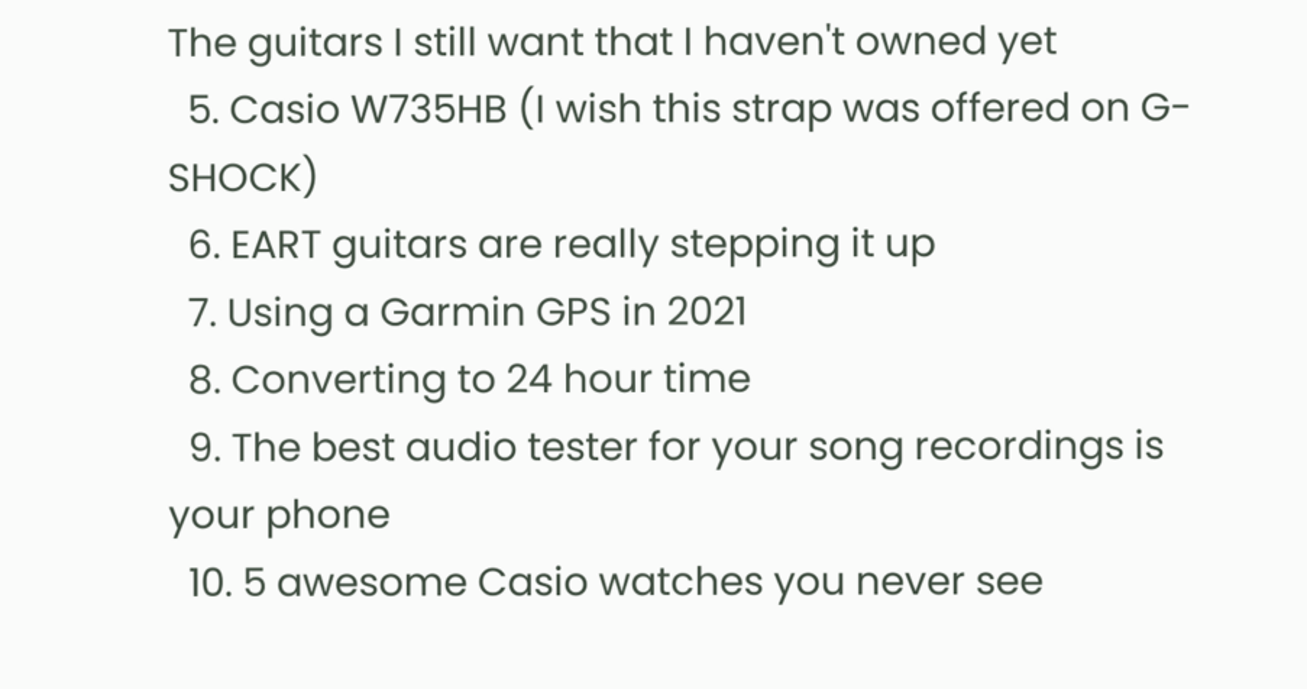The guitars I still want that I haven't owned yet
  5. Casio W735HB (I wish this strap was offered on G-SHOCK)
  6. EART guitars are really stepping it up
  7. Using a Garmin GPS in 2021
  8. Converting to 24 hour time
  9. The best audio tester for your song recordings is your phone
  10. 5 awesome Casio watches you never see